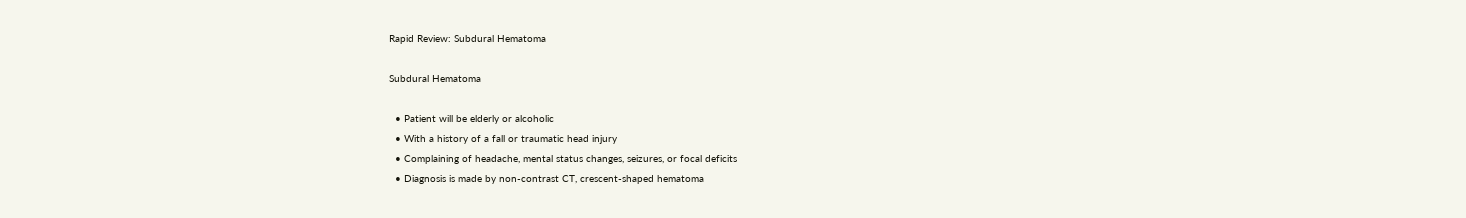Rapid Review: Subdural Hematoma

Subdural Hematoma

  • Patient will be elderly or alcoholic
  • With a history of a fall or traumatic head injury
  • Complaining of headache, mental status changes, seizures, or focal deficits
  • Diagnosis is made by non-contrast CT, crescent-shaped hematoma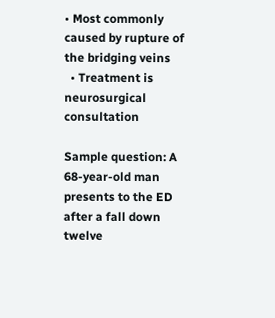• Most commonly caused by rupture of the bridging veins
  • Treatment is neurosurgical consultation

Sample question: A 68-year-old man presents to the ED after a fall down twelve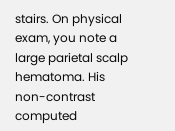stairs. On physical exam, you note a large parietal scalp hematoma. His non-contrast computed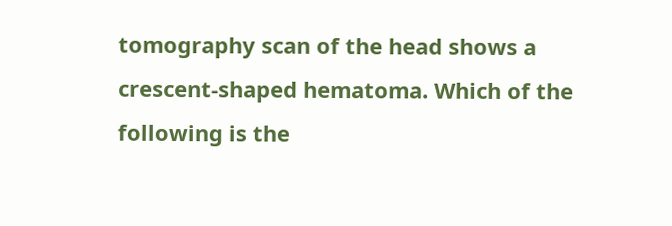tomography scan of the head shows a crescent-shaped hematoma. Which of the following is the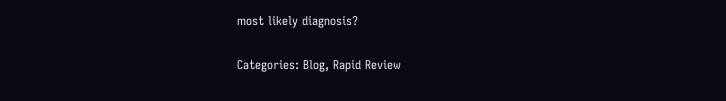most likely diagnosis?

Categories: Blog, Rapid Review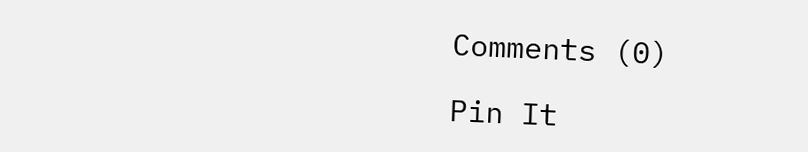Comments (0)

Pin It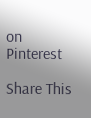on Pinterest

Share This